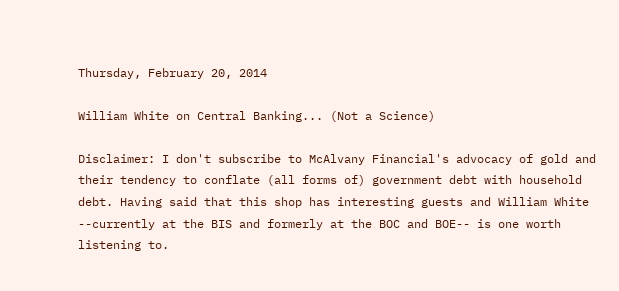Thursday, February 20, 2014

William White on Central Banking... (Not a Science)

Disclaimer: I don't subscribe to McAlvany Financial's advocacy of gold and their tendency to conflate (all forms of) government debt with household debt. Having said that this shop has interesting guests and William White --currently at the BIS and formerly at the BOC and BOE-- is one worth listening to.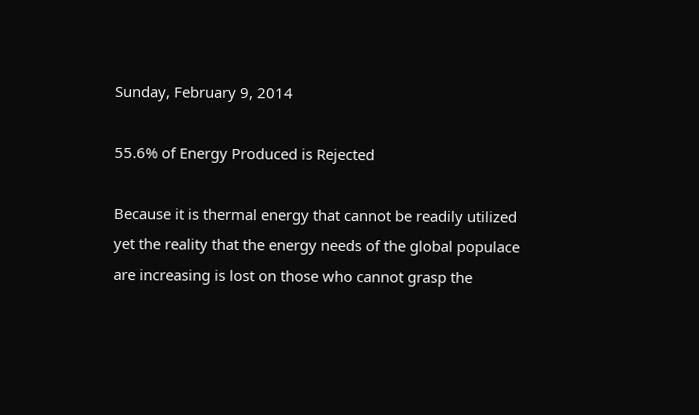Sunday, February 9, 2014

55.6% of Energy Produced is Rejected

Because it is thermal energy that cannot be readily utilized yet the reality that the energy needs of the global populace are increasing is lost on those who cannot grasp the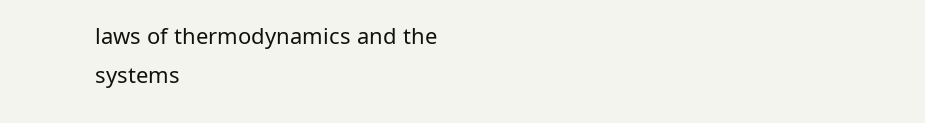laws of thermodynamics and the systems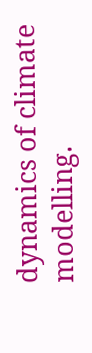dynamics of climate modelling.